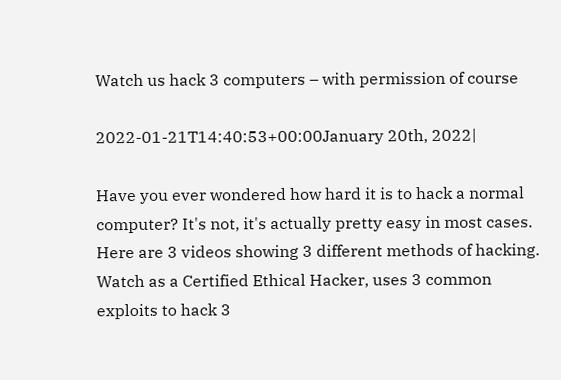Watch us hack 3 computers – with permission of course

2022-01-21T14:40:53+00:00January 20th, 2022|

Have you ever wondered how hard it is to hack a normal computer? It's not, it's actually pretty easy in most cases. Here are 3 videos showing 3 different methods of hacking.  Watch as a Certified Ethical Hacker, uses 3 common exploits to hack 3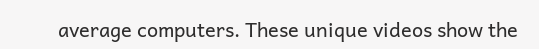average computers. These unique videos show the